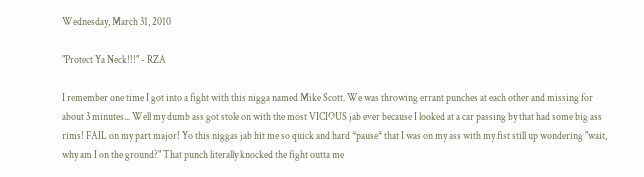Wednesday, March 31, 2010

"Protect Ya Neck!!!" - RZA

I remember one time I got into a fight with this nigga named Mike Scott. We was throwing errant punches at each other and missing for about 3 minutes... Well my dumb ass got stole on with the most VICIOUS jab ever because I looked at a car passing by that had some big ass rims! FAIL on my part major! Yo this niggas jab hit me so quick and hard *pause* that I was on my ass with my fist still up wondering "wait, why am I on the ground?" That punch literally knocked the fight outta me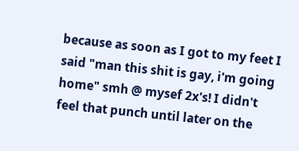because as soon as I got to my feet I said "man this shit is gay, i'm going home" smh @ mysef 2x's! I didn't feel that punch until later on the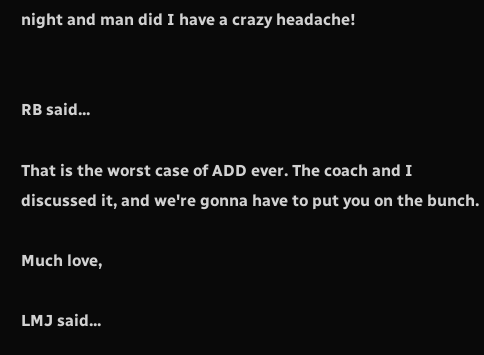night and man did I have a crazy headache!


RB said...

That is the worst case of ADD ever. The coach and I discussed it, and we're gonna have to put you on the bunch.

Much love,

LMJ said...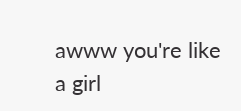awww you're like a girl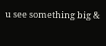u see something big &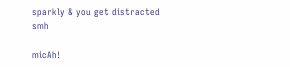sparkly & you get distracted smh

micAh!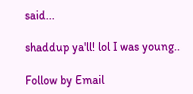said...

shaddup ya'll! lol I was young..

Follow by Email